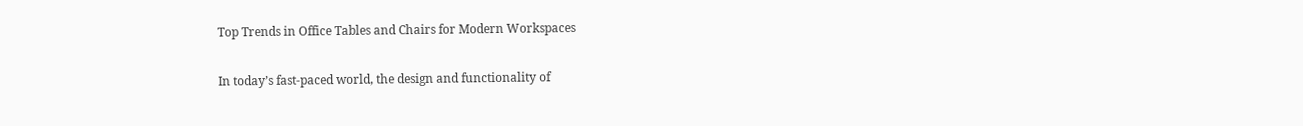Top Trends in Office Tables and Chairs for Modern Workspaces

In today’s fast-paced world, the design and functionality of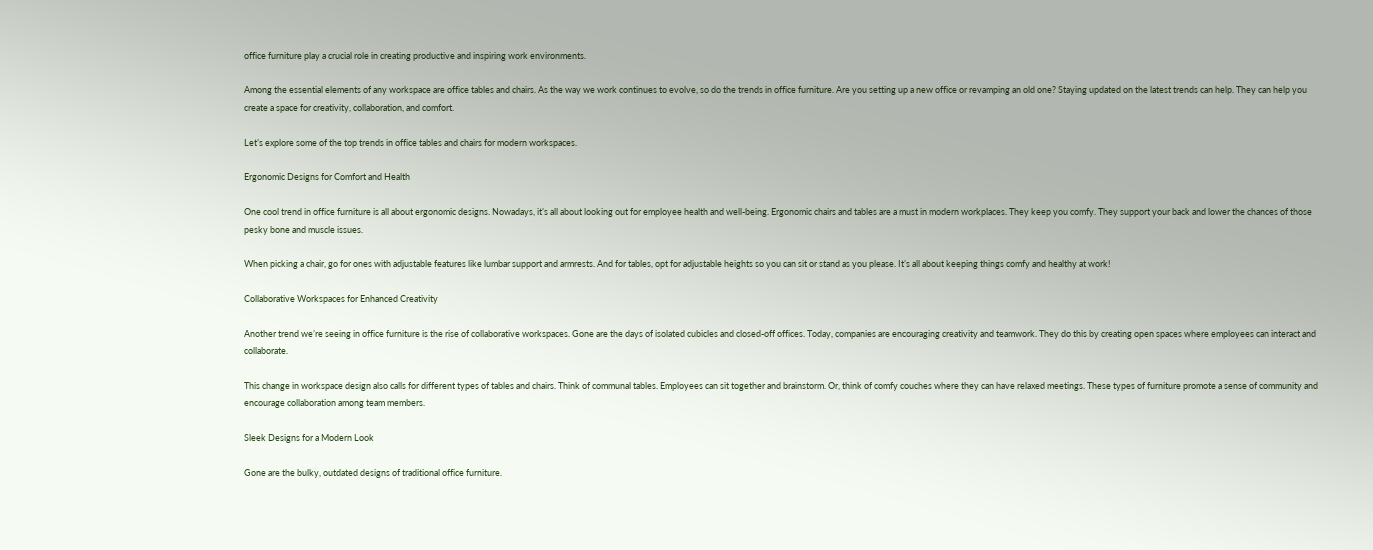office furniture play a crucial role in creating productive and inspiring work environments.

Among the essential elements of any workspace are office tables and chairs. As the way we work continues to evolve, so do the trends in office furniture. Are you setting up a new office or revamping an old one? Staying updated on the latest trends can help. They can help you create a space for creativity, collaboration, and comfort.

Let’s explore some of the top trends in office tables and chairs for modern workspaces.

Ergonomic Designs for Comfort and Health

One cool trend in office furniture is all about ergonomic designs. Nowadays, it’s all about looking out for employee health and well-being. Ergonomic chairs and tables are a must in modern workplaces. They keep you comfy. They support your back and lower the chances of those pesky bone and muscle issues.

When picking a chair, go for ones with adjustable features like lumbar support and armrests. And for tables, opt for adjustable heights so you can sit or stand as you please. It’s all about keeping things comfy and healthy at work!

Collaborative Workspaces for Enhanced Creativity

Another trend we’re seeing in office furniture is the rise of collaborative workspaces. Gone are the days of isolated cubicles and closed-off offices. Today, companies are encouraging creativity and teamwork. They do this by creating open spaces where employees can interact and collaborate.

This change in workspace design also calls for different types of tables and chairs. Think of communal tables. Employees can sit together and brainstorm. Or, think of comfy couches where they can have relaxed meetings. These types of furniture promote a sense of community and encourage collaboration among team members.

Sleek Designs for a Modern Look

Gone are the bulky, outdated designs of traditional office furniture.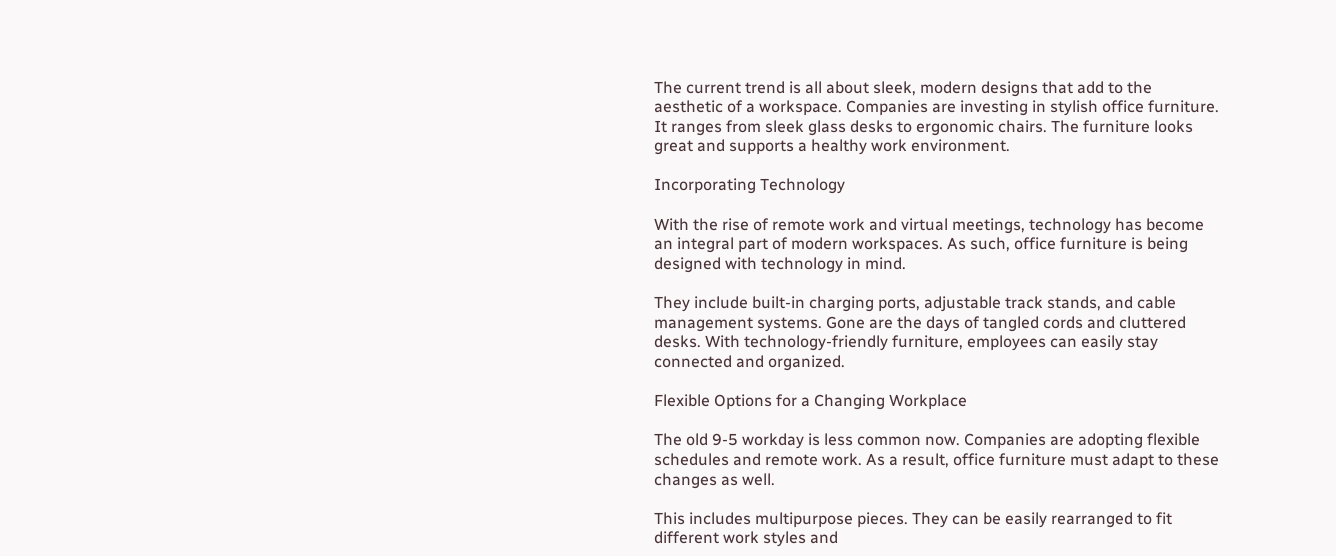The current trend is all about sleek, modern designs that add to the aesthetic of a workspace. Companies are investing in stylish office furniture. It ranges from sleek glass desks to ergonomic chairs. The furniture looks great and supports a healthy work environment.

Incorporating Technology

With the rise of remote work and virtual meetings, technology has become an integral part of modern workspaces. As such, office furniture is being designed with technology in mind.

They include built-in charging ports, adjustable track stands, and cable management systems. Gone are the days of tangled cords and cluttered desks. With technology-friendly furniture, employees can easily stay connected and organized.

Flexible Options for a Changing Workplace

The old 9-5 workday is less common now. Companies are adopting flexible schedules and remote work. As a result, office furniture must adapt to these changes as well.

This includes multipurpose pieces. They can be easily rearranged to fit different work styles and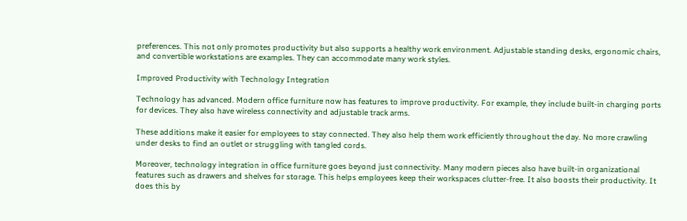preferences. This not only promotes productivity but also supports a healthy work environment. Adjustable standing desks, ergonomic chairs, and convertible workstations are examples. They can accommodate many work styles.

Improved Productivity with Technology Integration

Technology has advanced. Modern office furniture now has features to improve productivity. For example, they include built-in charging ports for devices. They also have wireless connectivity and adjustable track arms.

These additions make it easier for employees to stay connected. They also help them work efficiently throughout the day. No more crawling under desks to find an outlet or struggling with tangled cords.

Moreover, technology integration in office furniture goes beyond just connectivity. Many modern pieces also have built-in organizational features such as drawers and shelves for storage. This helps employees keep their workspaces clutter-free. It also boosts their productivity. It does this by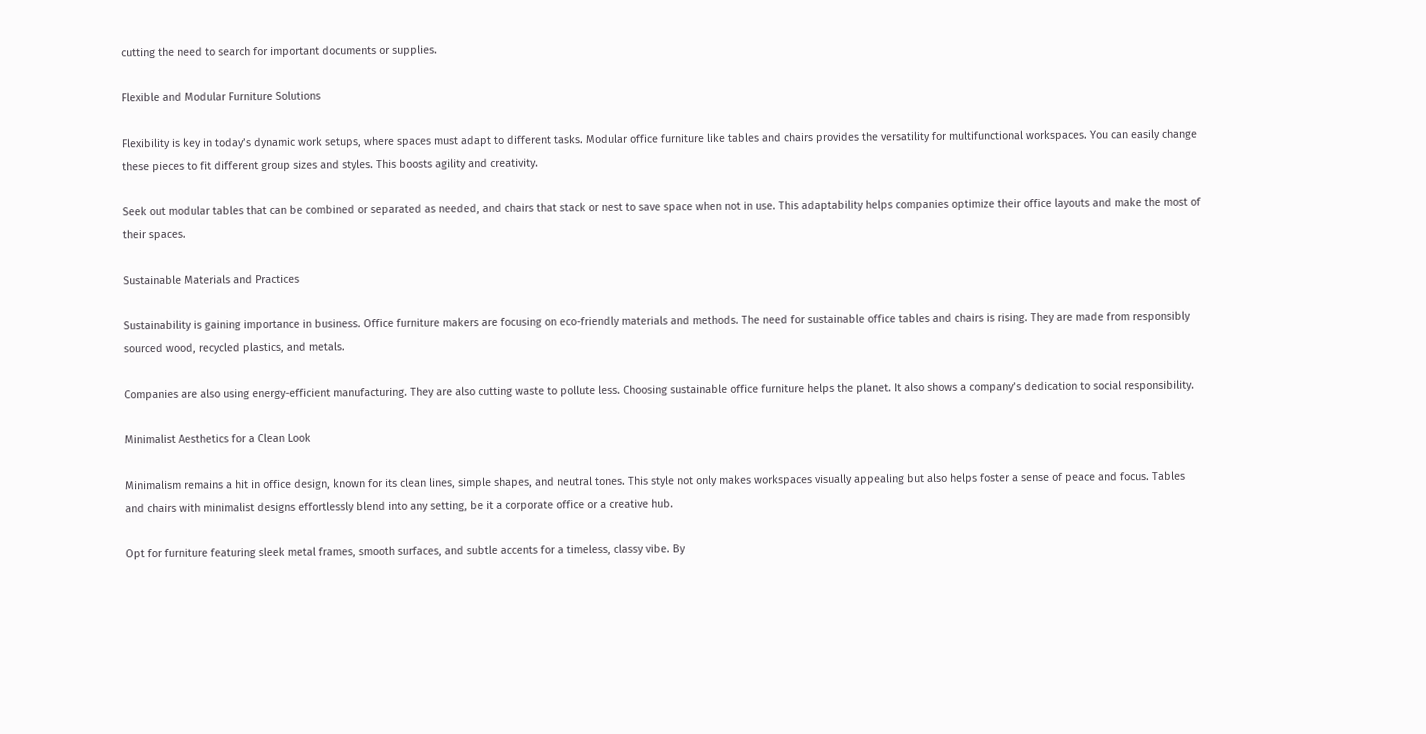cutting the need to search for important documents or supplies.

Flexible and Modular Furniture Solutions

Flexibility is key in today’s dynamic work setups, where spaces must adapt to different tasks. Modular office furniture like tables and chairs provides the versatility for multifunctional workspaces. You can easily change these pieces to fit different group sizes and styles. This boosts agility and creativity.

Seek out modular tables that can be combined or separated as needed, and chairs that stack or nest to save space when not in use. This adaptability helps companies optimize their office layouts and make the most of their spaces.

Sustainable Materials and Practices

Sustainability is gaining importance in business. Office furniture makers are focusing on eco-friendly materials and methods. The need for sustainable office tables and chairs is rising. They are made from responsibly sourced wood, recycled plastics, and metals.

Companies are also using energy-efficient manufacturing. They are also cutting waste to pollute less. Choosing sustainable office furniture helps the planet. It also shows a company’s dedication to social responsibility.

Minimalist Aesthetics for a Clean Look

Minimalism remains a hit in office design, known for its clean lines, simple shapes, and neutral tones. This style not only makes workspaces visually appealing but also helps foster a sense of peace and focus. Tables and chairs with minimalist designs effortlessly blend into any setting, be it a corporate office or a creative hub.

Opt for furniture featuring sleek metal frames, smooth surfaces, and subtle accents for a timeless, classy vibe. By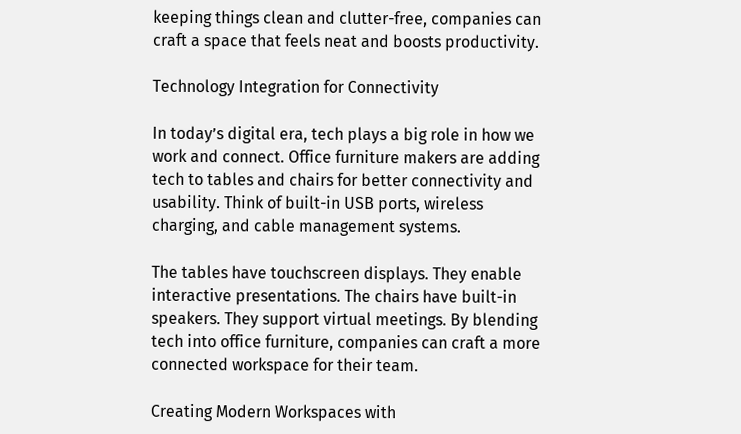keeping things clean and clutter-free, companies can craft a space that feels neat and boosts productivity.

Technology Integration for Connectivity

In today’s digital era, tech plays a big role in how we work and connect. Office furniture makers are adding tech to tables and chairs for better connectivity and usability. Think of built-in USB ports, wireless charging, and cable management systems.

The tables have touchscreen displays. They enable interactive presentations. The chairs have built-in speakers. They support virtual meetings. By blending tech into office furniture, companies can craft a more connected workspace for their team.

Creating Modern Workspaces with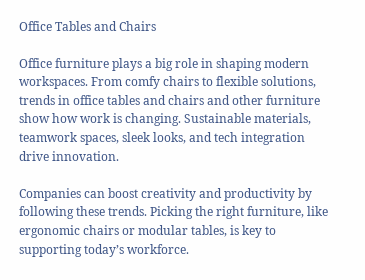Office Tables and Chairs

Office furniture plays a big role in shaping modern workspaces. From comfy chairs to flexible solutions, trends in office tables and chairs and other furniture show how work is changing. Sustainable materials, teamwork spaces, sleek looks, and tech integration drive innovation.

Companies can boost creativity and productivity by following these trends. Picking the right furniture, like ergonomic chairs or modular tables, is key to supporting today’s workforce.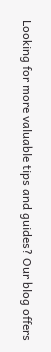Looking for more valuable tips and guides? Our blog offers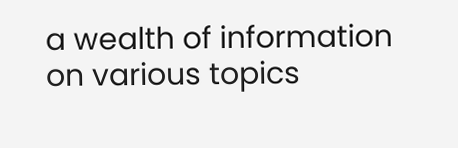a wealth of information on various topics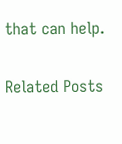that can help.

Related Posts